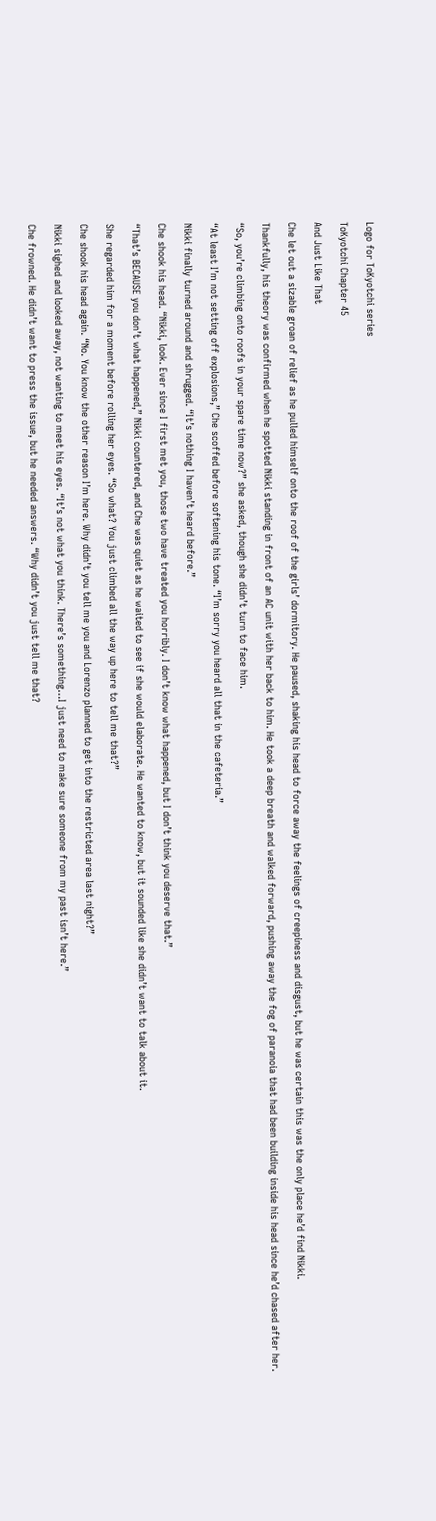Logo for ToKyotchi series

ToKyotchi Chapter 45

And Just Like That

Che let out a sizable groan of relief as he pulled himself onto the roof of the girls’ dormitory. He paused, shaking his head to force away the feelings of creepiness and disgust, but he was certain this was the only place he’d find Nikki.

Thankfully, his theory was confirmed when he spotted Nikki standing in front of an AC unit with her back to him. He took a deep breath and walked forward, pushing away the fog of paranoia that had been building inside his head since he’d chased after her.

“So, you’re climbing onto roofs in your spare time now?” she asked, though she didn’t turn to face him.

“At least I’m not setting off explosions,” Che scoffed before softening his tone. “I’m sorry you heard all that in the cafeteria.”

Nikki finally turned around and shrugged. “It’s nothing I haven’t heard before.”

Che shook his head. “Nikki, look. Ever since I first met you, those two have treated you horribly. I don’t know what happened, but I don’t think you deserve that.”

“That’s BECAUSE you don’t what happened,” Nikki countered, and Che was quiet as he waited to see if she would elaborate. He wanted to know, but it sounded like she didn’t want to talk about it.

She regarded him for a moment before rolling her eyes. “So what? You just climbed all the way up here to tell me that?”

Che shook his head again. “No. You know the other reason I’m here. Why didn’t you tell me you and Lorenzo planned to get into the restricted area last night?”

Nikki sighed and looked away, not wanting to meet his eyes. “It’s not what you think. There’s something…I just need to make sure someone from my past isn’t here.”

Che frowned. He didn’t want to press the issue, but he needed answers. “Why didn’t you just tell me that?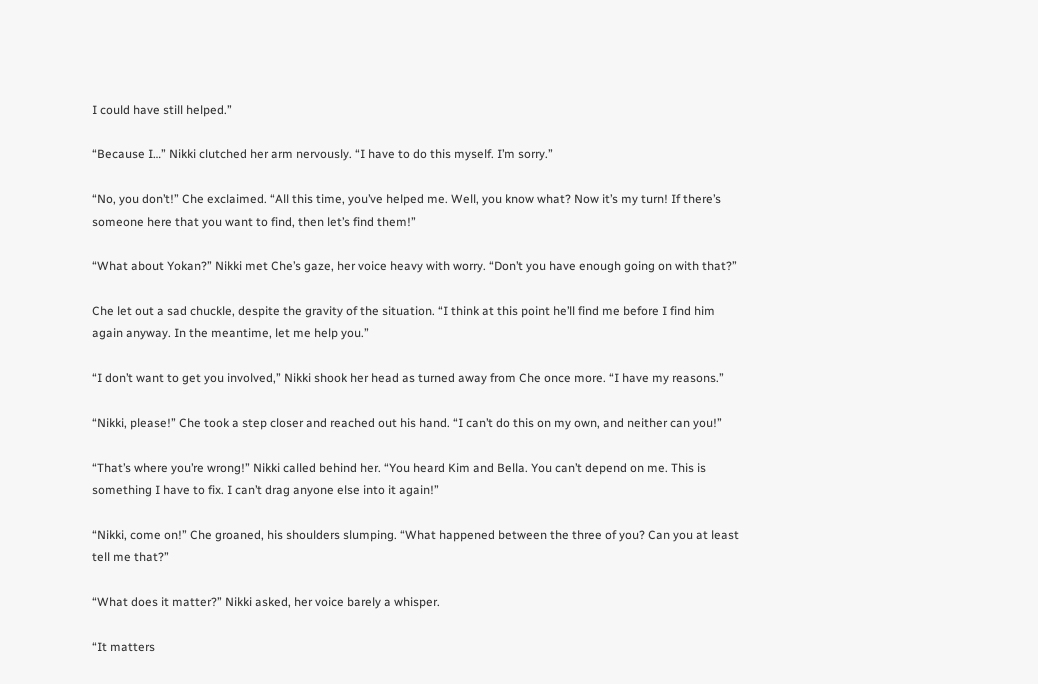I could have still helped.”

“Because I…” Nikki clutched her arm nervously. “I have to do this myself. I’m sorry.”

“No, you don’t!” Che exclaimed. “All this time, you’ve helped me. Well, you know what? Now it’s my turn! If there’s someone here that you want to find, then let’s find them!”

“What about Yokan?” Nikki met Che’s gaze, her voice heavy with worry. “Don’t you have enough going on with that?”

Che let out a sad chuckle, despite the gravity of the situation. “I think at this point he’ll find me before I find him again anyway. In the meantime, let me help you.”

“I don’t want to get you involved,” Nikki shook her head as turned away from Che once more. “I have my reasons.”

“Nikki, please!” Che took a step closer and reached out his hand. “I can’t do this on my own, and neither can you!”

“That’s where you’re wrong!” Nikki called behind her. “You heard Kim and Bella. You can’t depend on me. This is something I have to fix. I can’t drag anyone else into it again!”

“Nikki, come on!” Che groaned, his shoulders slumping. “What happened between the three of you? Can you at least tell me that?”

“What does it matter?” Nikki asked, her voice barely a whisper.

“It matters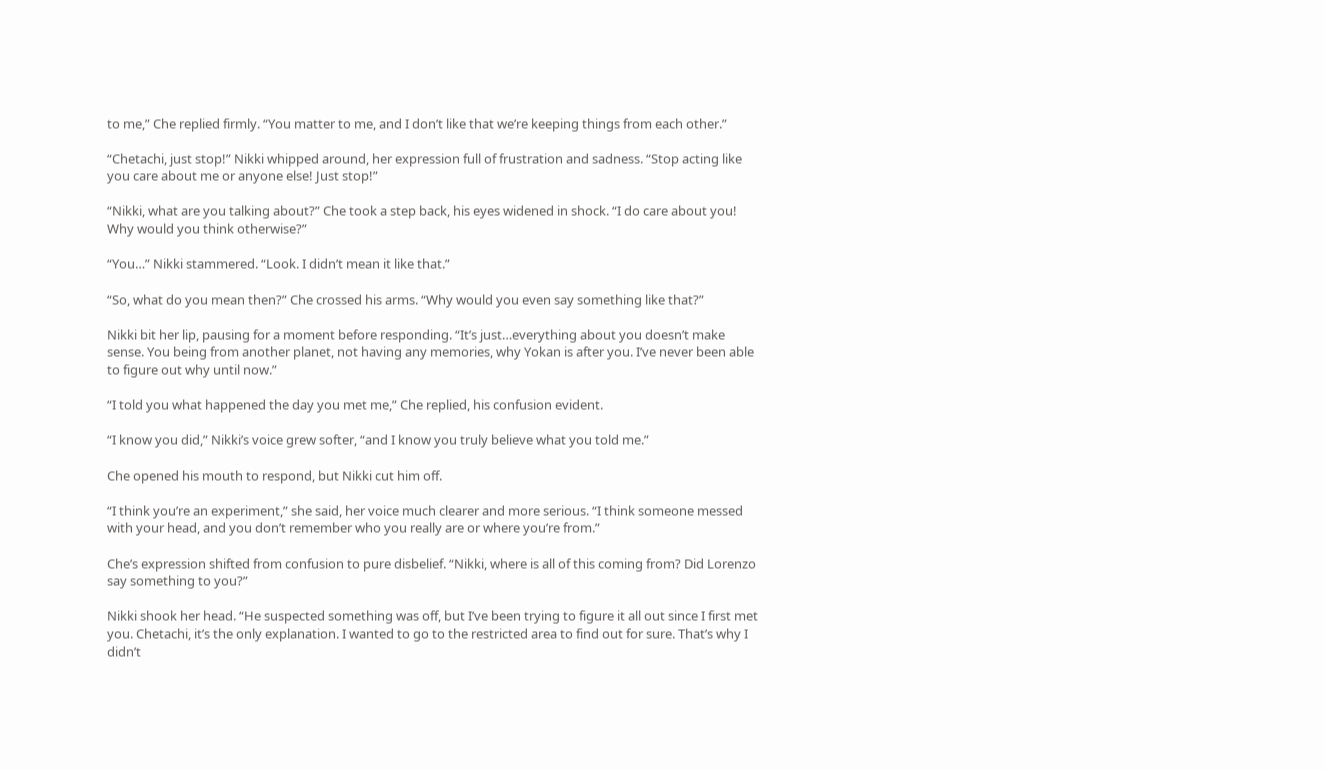to me,” Che replied firmly. “You matter to me, and I don’t like that we’re keeping things from each other.”

“Chetachi, just stop!” Nikki whipped around, her expression full of frustration and sadness. “Stop acting like you care about me or anyone else! Just stop!”

“Nikki, what are you talking about?” Che took a step back, his eyes widened in shock. “I do care about you! Why would you think otherwise?”

“You…” Nikki stammered. “Look. I didn’t mean it like that.”

“So, what do you mean then?” Che crossed his arms. “Why would you even say something like that?”

Nikki bit her lip, pausing for a moment before responding. “It’s just…everything about you doesn’t make sense. You being from another planet, not having any memories, why Yokan is after you. I’ve never been able to figure out why until now.”

“I told you what happened the day you met me,” Che replied, his confusion evident.

“I know you did,” Nikki’s voice grew softer, “and I know you truly believe what you told me.”

Che opened his mouth to respond, but Nikki cut him off.

“I think you’re an experiment,” she said, her voice much clearer and more serious. “I think someone messed with your head, and you don’t remember who you really are or where you’re from.”

Che’s expression shifted from confusion to pure disbelief. “Nikki, where is all of this coming from? Did Lorenzo say something to you?”

Nikki shook her head. “He suspected something was off, but I’ve been trying to figure it all out since I first met you. Chetachi, it’s the only explanation. I wanted to go to the restricted area to find out for sure. That’s why I didn’t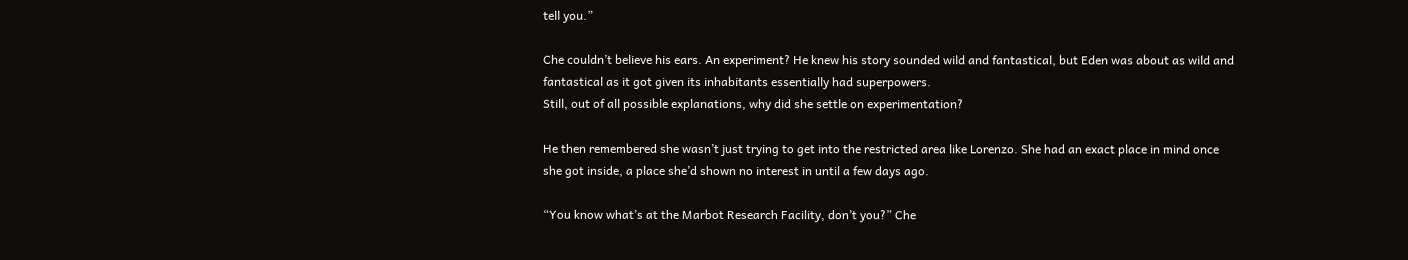tell you.”

Che couldn’t believe his ears. An experiment? He knew his story sounded wild and fantastical, but Eden was about as wild and fantastical as it got given its inhabitants essentially had superpowers.
Still, out of all possible explanations, why did she settle on experimentation?

He then remembered she wasn’t just trying to get into the restricted area like Lorenzo. She had an exact place in mind once she got inside, a place she’d shown no interest in until a few days ago.

“You know what’s at the Marbot Research Facility, don’t you?” Che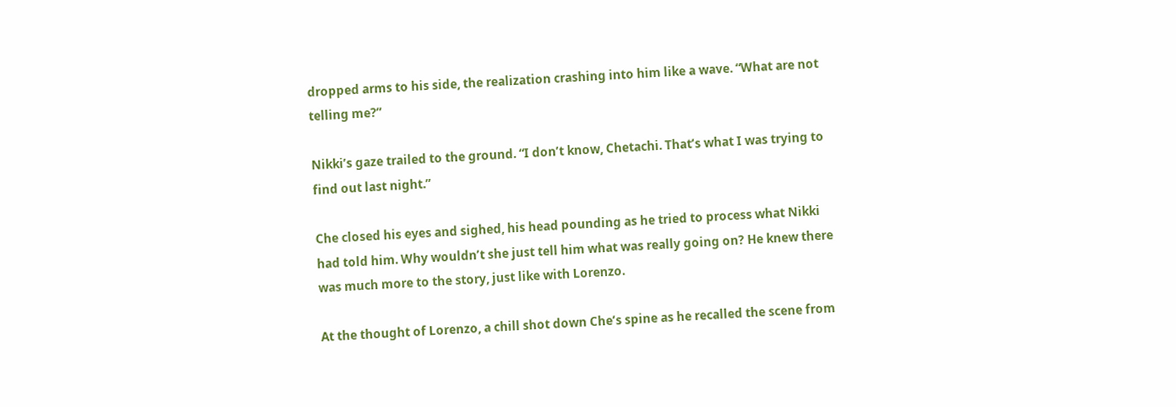dropped arms to his side, the realization crashing into him like a wave. “What are not telling me?”

Nikki’s gaze trailed to the ground. “I don’t know, Chetachi. That’s what I was trying to find out last night.”

Che closed his eyes and sighed, his head pounding as he tried to process what Nikki had told him. Why wouldn’t she just tell him what was really going on? He knew there was much more to the story, just like with Lorenzo.

At the thought of Lorenzo, a chill shot down Che’s spine as he recalled the scene from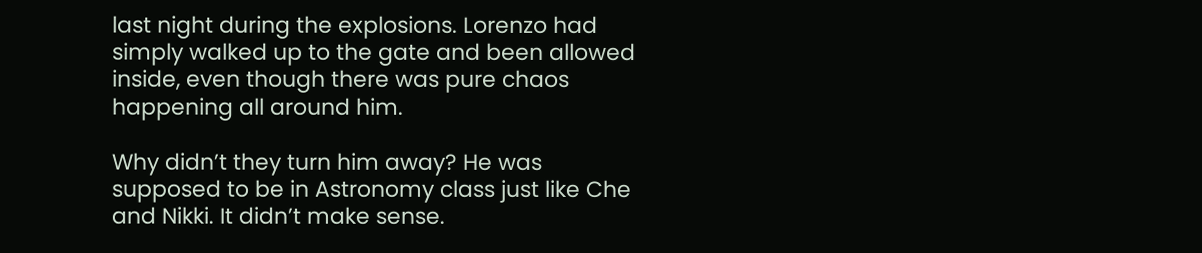last night during the explosions. Lorenzo had simply walked up to the gate and been allowed inside, even though there was pure chaos happening all around him.

Why didn’t they turn him away? He was supposed to be in Astronomy class just like Che and Nikki. It didn’t make sense.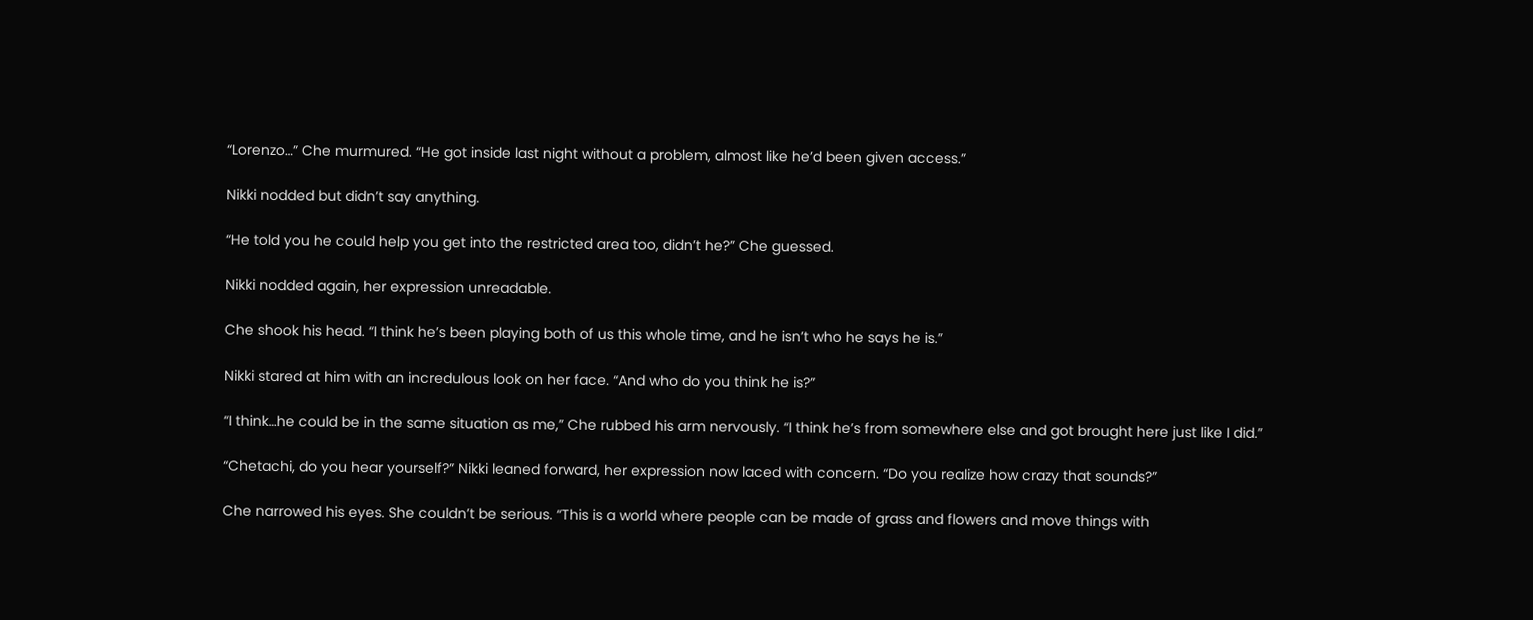“Lorenzo…” Che murmured. “He got inside last night without a problem, almost like he’d been given access.”

Nikki nodded but didn’t say anything.

“He told you he could help you get into the restricted area too, didn’t he?” Che guessed.

Nikki nodded again, her expression unreadable.

Che shook his head. “I think he’s been playing both of us this whole time, and he isn’t who he says he is.”

Nikki stared at him with an incredulous look on her face. “And who do you think he is?”

“I think…he could be in the same situation as me,” Che rubbed his arm nervously. “I think he’s from somewhere else and got brought here just like I did.”

“Chetachi, do you hear yourself?” Nikki leaned forward, her expression now laced with concern. “Do you realize how crazy that sounds?”

Che narrowed his eyes. She couldn’t be serious. “This is a world where people can be made of grass and flowers and move things with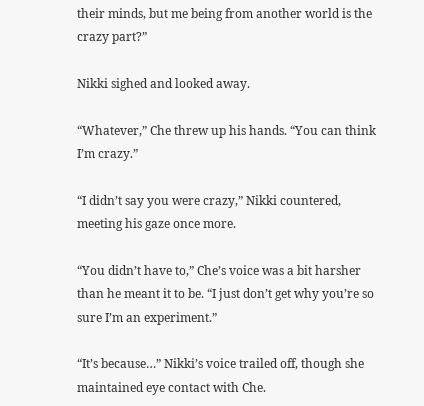their minds, but me being from another world is the crazy part?”

Nikki sighed and looked away.

“Whatever,” Che threw up his hands. “You can think I’m crazy.”

“I didn’t say you were crazy,” Nikki countered, meeting his gaze once more.

“You didn’t have to,” Che’s voice was a bit harsher than he meant it to be. “I just don’t get why you’re so sure I’m an experiment.”

“It’s because…” Nikki’s voice trailed off, though she maintained eye contact with Che.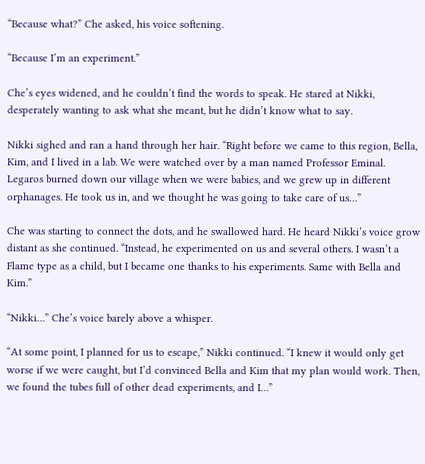“Because what?” Che asked, his voice softening.

“Because I’m an experiment.”

Che’s eyes widened, and he couldn’t find the words to speak. He stared at Nikki, desperately wanting to ask what she meant, but he didn’t know what to say.

Nikki sighed and ran a hand through her hair. “Right before we came to this region, Bella, Kim, and I lived in a lab. We were watched over by a man named Professor Eminal. Legaros burned down our village when we were babies, and we grew up in different orphanages. He took us in, and we thought he was going to take care of us…”

Che was starting to connect the dots, and he swallowed hard. He heard Nikki’s voice grow distant as she continued. “Instead, he experimented on us and several others. I wasn’t a Flame type as a child, but I became one thanks to his experiments. Same with Bella and Kim.”

“Nikki…” Che’s voice barely above a whisper.

“At some point, I planned for us to escape,” Nikki continued. “I knew it would only get worse if we were caught, but I’d convinced Bella and Kim that my plan would work. Then, we found the tubes full of other dead experiments, and I…”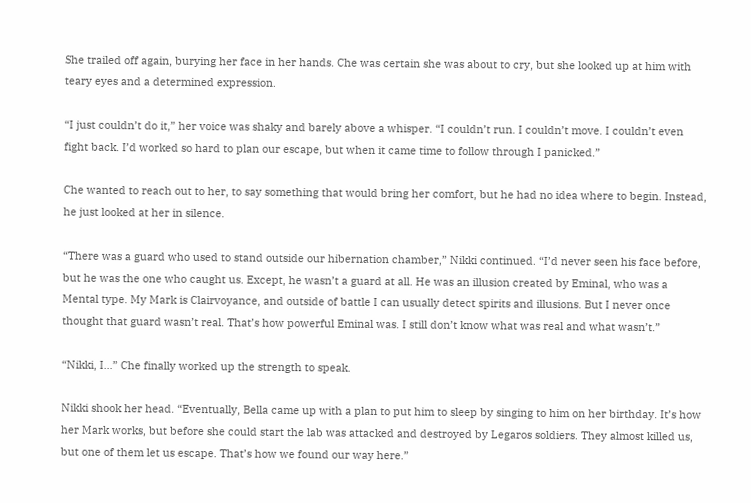She trailed off again, burying her face in her hands. Che was certain she was about to cry, but she looked up at him with teary eyes and a determined expression.

“I just couldn’t do it,” her voice was shaky and barely above a whisper. “I couldn’t run. I couldn’t move. I couldn’t even fight back. I’d worked so hard to plan our escape, but when it came time to follow through I panicked.”

Che wanted to reach out to her, to say something that would bring her comfort, but he had no idea where to begin. Instead, he just looked at her in silence.

“There was a guard who used to stand outside our hibernation chamber,” Nikki continued. “I’d never seen his face before, but he was the one who caught us. Except, he wasn’t a guard at all. He was an illusion created by Eminal, who was a Mental type. My Mark is Clairvoyance, and outside of battle I can usually detect spirits and illusions. But I never once thought that guard wasn’t real. That’s how powerful Eminal was. I still don’t know what was real and what wasn’t.”

“Nikki, I…” Che finally worked up the strength to speak.

Nikki shook her head. “Eventually, Bella came up with a plan to put him to sleep by singing to him on her birthday. It’s how her Mark works, but before she could start the lab was attacked and destroyed by Legaros soldiers. They almost killed us, but one of them let us escape. That’s how we found our way here.”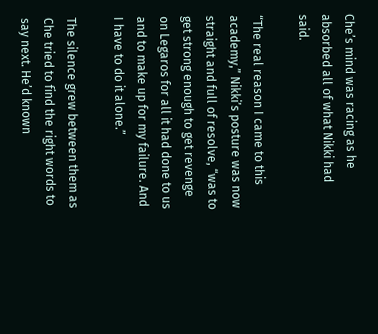Che’s mind was racing as he absorbed all of what Nikki had said.

“The real reason I came to this academy,” Nikki’s posture was now straight and full of resolve, “was to get strong enough to get revenge on Legaros for all it had done to us and to make up for my failure. And I have to do it alone.”

The silence grew between them as Che tried to find the right words to say next. He’d known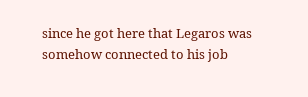since he got here that Legaros was somehow connected to his job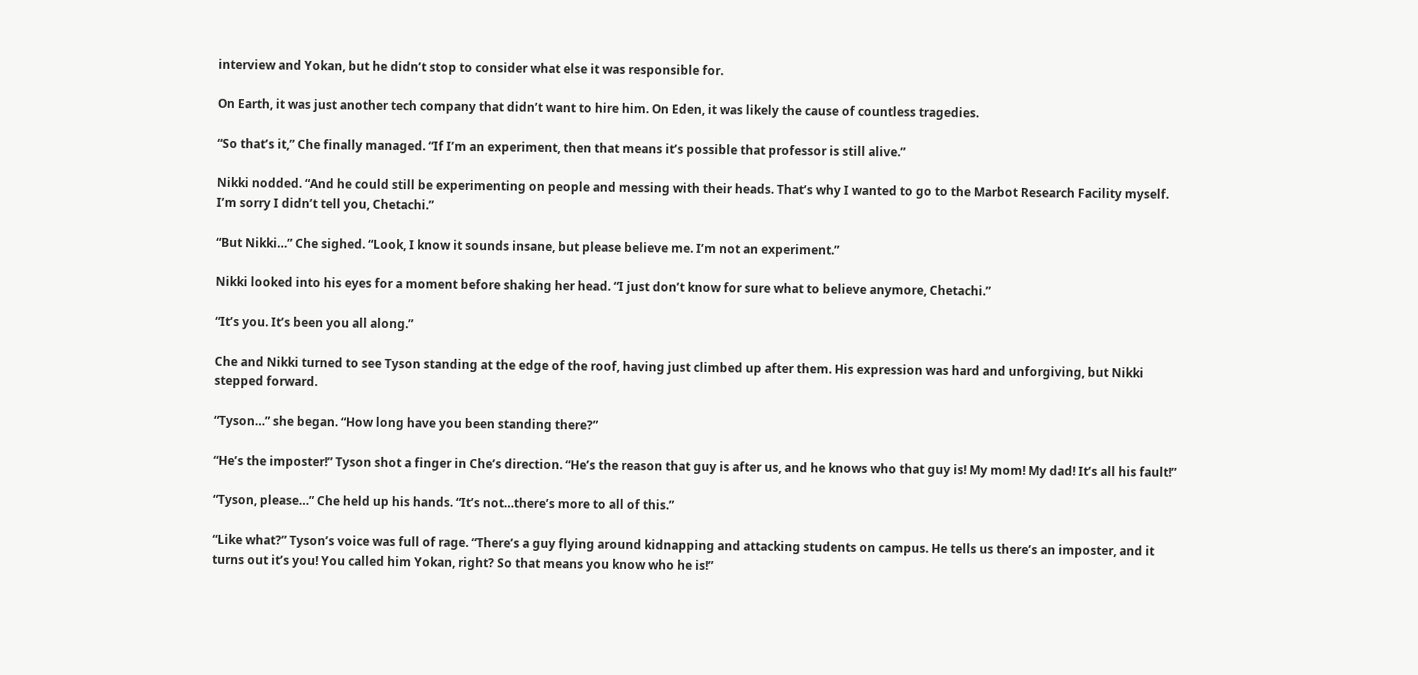interview and Yokan, but he didn’t stop to consider what else it was responsible for.

On Earth, it was just another tech company that didn’t want to hire him. On Eden, it was likely the cause of countless tragedies.

“So that’s it,” Che finally managed. “If I’m an experiment, then that means it’s possible that professor is still alive.”

Nikki nodded. “And he could still be experimenting on people and messing with their heads. That’s why I wanted to go to the Marbot Research Facility myself. I’m sorry I didn’t tell you, Chetachi.”

“But Nikki…” Che sighed. “Look, I know it sounds insane, but please believe me. I’m not an experiment.”

Nikki looked into his eyes for a moment before shaking her head. “I just don’t know for sure what to believe anymore, Chetachi.”

“It’s you. It’s been you all along.”

Che and Nikki turned to see Tyson standing at the edge of the roof, having just climbed up after them. His expression was hard and unforgiving, but Nikki stepped forward.

“Tyson…” she began. “How long have you been standing there?”

“He’s the imposter!” Tyson shot a finger in Che’s direction. “He’s the reason that guy is after us, and he knows who that guy is! My mom! My dad! It’s all his fault!”

“Tyson, please…” Che held up his hands. “It’s not…there’s more to all of this.”

“Like what?” Tyson’s voice was full of rage. “There’s a guy flying around kidnapping and attacking students on campus. He tells us there’s an imposter, and it turns out it’s you! You called him Yokan, right? So that means you know who he is!”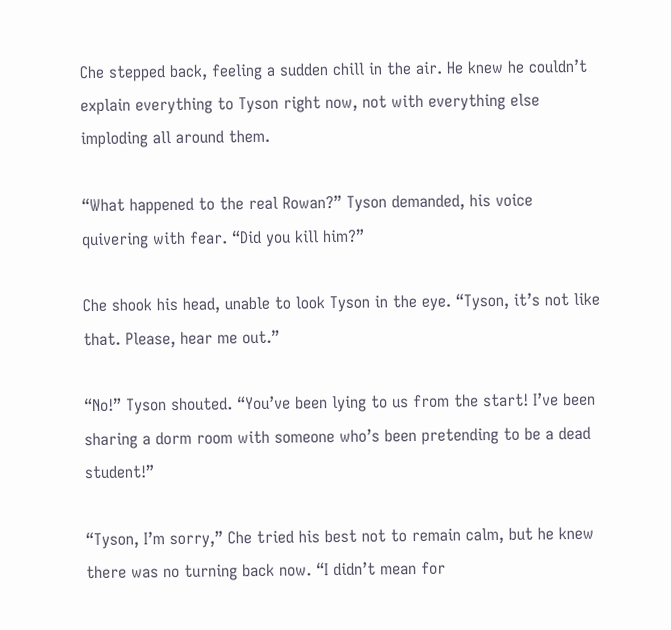Che stepped back, feeling a sudden chill in the air. He knew he couldn’t explain everything to Tyson right now, not with everything else imploding all around them.

“What happened to the real Rowan?” Tyson demanded, his voice quivering with fear. “Did you kill him?”

Che shook his head, unable to look Tyson in the eye. “Tyson, it’s not like that. Please, hear me out.”

“No!” Tyson shouted. “You’ve been lying to us from the start! I’ve been sharing a dorm room with someone who’s been pretending to be a dead student!”

“Tyson, I’m sorry,” Che tried his best not to remain calm, but he knew there was no turning back now. “I didn’t mean for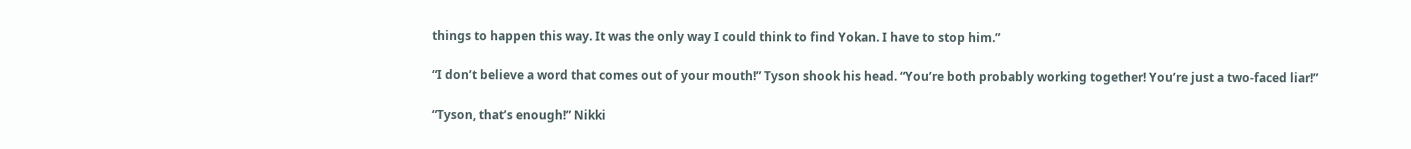things to happen this way. It was the only way I could think to find Yokan. I have to stop him.”

“I don’t believe a word that comes out of your mouth!” Tyson shook his head. “You’re both probably working together! You’re just a two-faced liar!”

“Tyson, that’s enough!” Nikki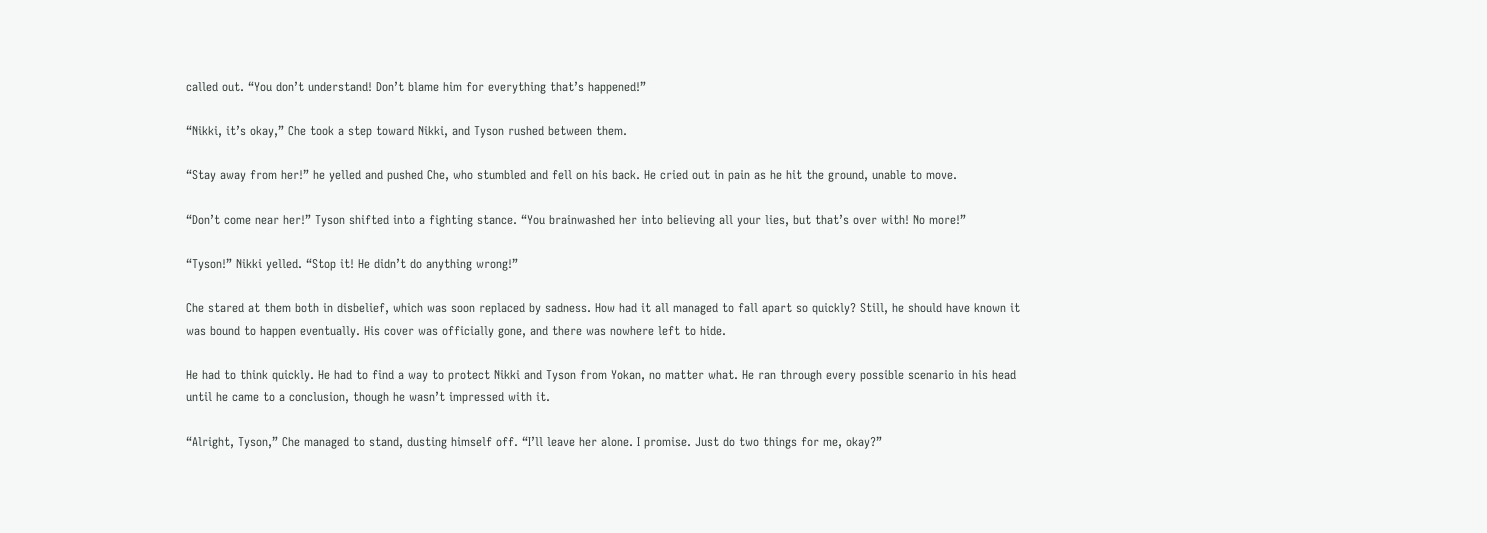called out. “You don’t understand! Don’t blame him for everything that’s happened!”

“Nikki, it’s okay,” Che took a step toward Nikki, and Tyson rushed between them.

“Stay away from her!” he yelled and pushed Che, who stumbled and fell on his back. He cried out in pain as he hit the ground, unable to move.

“Don’t come near her!” Tyson shifted into a fighting stance. “You brainwashed her into believing all your lies, but that’s over with! No more!”

“Tyson!” Nikki yelled. “Stop it! He didn’t do anything wrong!”

Che stared at them both in disbelief, which was soon replaced by sadness. How had it all managed to fall apart so quickly? Still, he should have known it was bound to happen eventually. His cover was officially gone, and there was nowhere left to hide.

He had to think quickly. He had to find a way to protect Nikki and Tyson from Yokan, no matter what. He ran through every possible scenario in his head until he came to a conclusion, though he wasn’t impressed with it.

“Alright, Tyson,” Che managed to stand, dusting himself off. “I’ll leave her alone. I promise. Just do two things for me, okay?”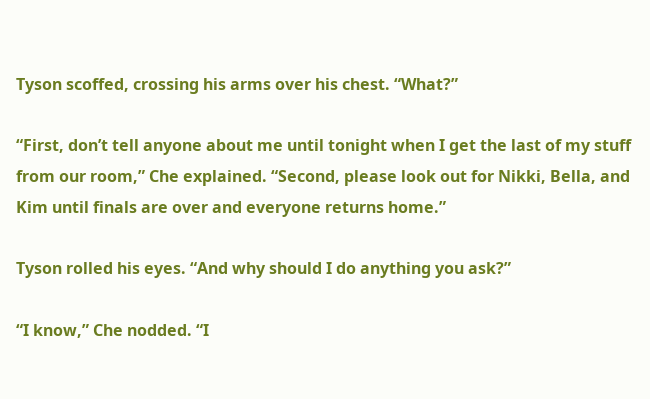Tyson scoffed, crossing his arms over his chest. “What?”

“First, don’t tell anyone about me until tonight when I get the last of my stuff from our room,” Che explained. “Second, please look out for Nikki, Bella, and Kim until finals are over and everyone returns home.”

Tyson rolled his eyes. “And why should I do anything you ask?”

“I know,” Che nodded. “I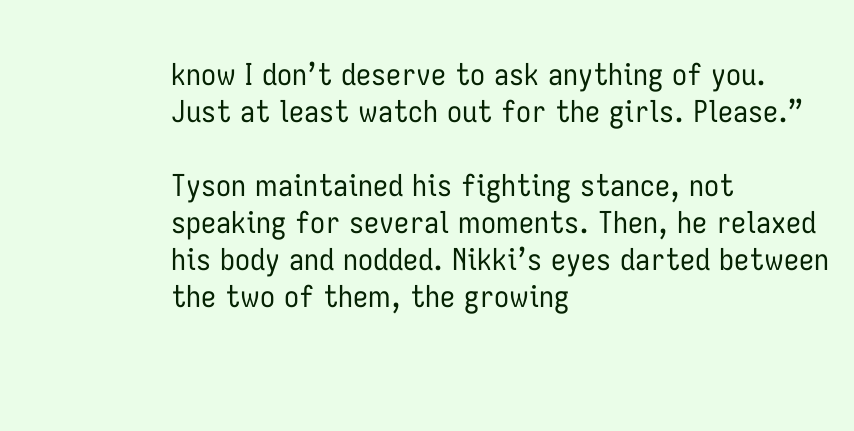know I don’t deserve to ask anything of you. Just at least watch out for the girls. Please.”

Tyson maintained his fighting stance, not speaking for several moments. Then, he relaxed his body and nodded. Nikki’s eyes darted between the two of them, the growing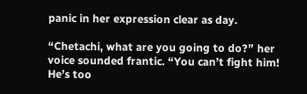panic in her expression clear as day.

“Chetachi, what are you going to do?” her voice sounded frantic. “You can’t fight him! He’s too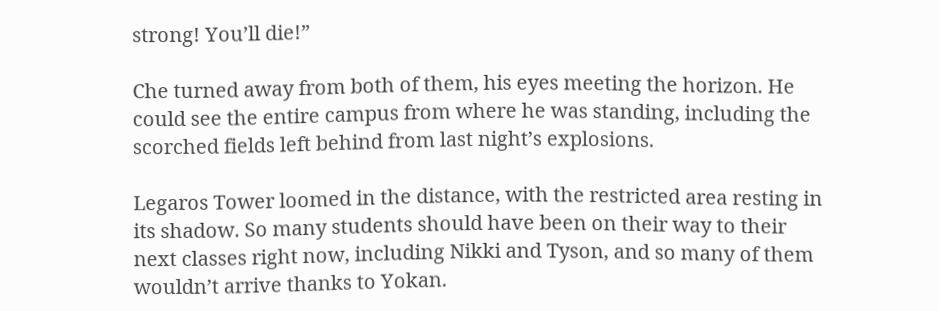strong! You’ll die!”

Che turned away from both of them, his eyes meeting the horizon. He could see the entire campus from where he was standing, including the scorched fields left behind from last night’s explosions.

Legaros Tower loomed in the distance, with the restricted area resting in its shadow. So many students should have been on their way to their next classes right now, including Nikki and Tyson, and so many of them wouldn’t arrive thanks to Yokan.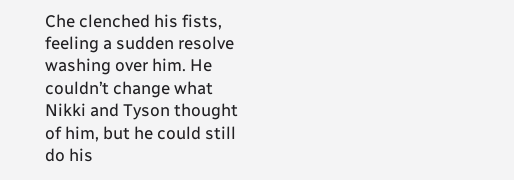Che clenched his fists, feeling a sudden resolve washing over him. He couldn’t change what Nikki and Tyson thought of him, but he could still do his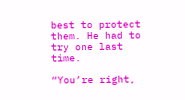best to protect them. He had to try one last time.

“You’re right,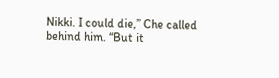Nikki. I could die,” Che called behind him. “But it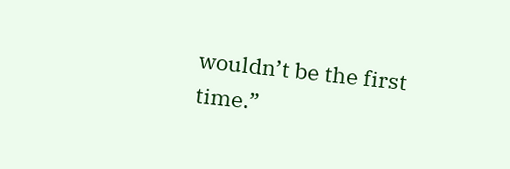wouldn’t be the first time.”